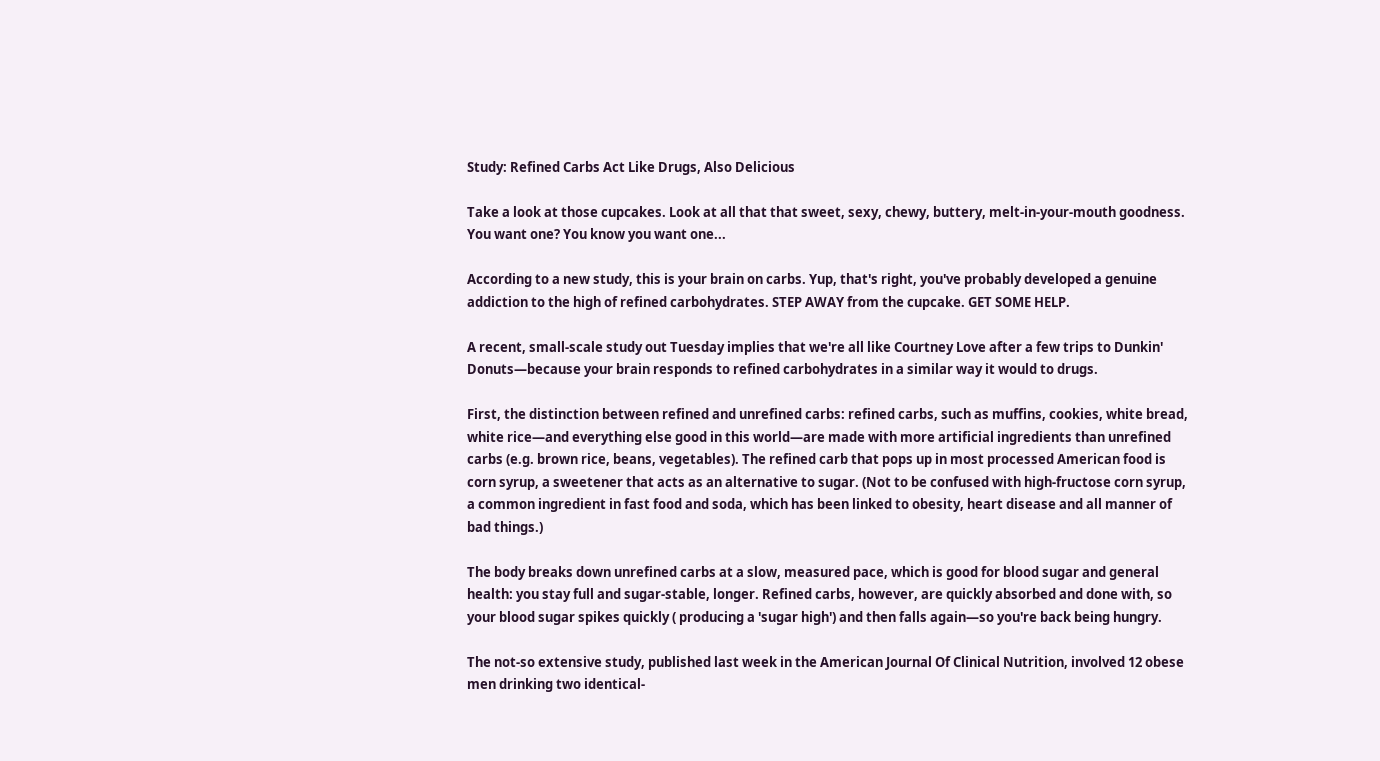Study: Refined Carbs Act Like Drugs, Also Delicious

Take a look at those cupcakes. Look at all that that sweet, sexy, chewy, buttery, melt-in-your-mouth goodness. You want one? You know you want one...

According to a new study, this is your brain on carbs. Yup, that's right, you've probably developed a genuine addiction to the high of refined carbohydrates. STEP AWAY from the cupcake. GET SOME HELP.

A recent, small-scale study out Tuesday implies that we're all like Courtney Love after a few trips to Dunkin' Donuts—because your brain responds to refined carbohydrates in a similar way it would to drugs.

First, the distinction between refined and unrefined carbs: refined carbs, such as muffins, cookies, white bread, white rice—and everything else good in this world—are made with more artificial ingredients than unrefined carbs (e.g. brown rice, beans, vegetables). The refined carb that pops up in most processed American food is corn syrup, a sweetener that acts as an alternative to sugar. (Not to be confused with high-fructose corn syrup, a common ingredient in fast food and soda, which has been linked to obesity, heart disease and all manner of bad things.)

The body breaks down unrefined carbs at a slow, measured pace, which is good for blood sugar and general health: you stay full and sugar-stable, longer. Refined carbs, however, are quickly absorbed and done with, so your blood sugar spikes quickly ( producing a 'sugar high') and then falls again—so you're back being hungry.

The not-so extensive study, published last week in the American Journal Of Clinical Nutrition, involved 12 obese men drinking two identical-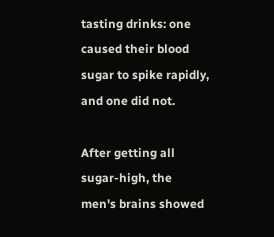tasting drinks: one caused their blood sugar to spike rapidly, and one did not.

After getting all sugar-high, the men's brains showed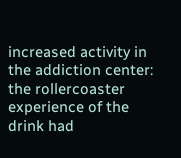increased activity in the addiction center: the rollercoaster experience of the drink had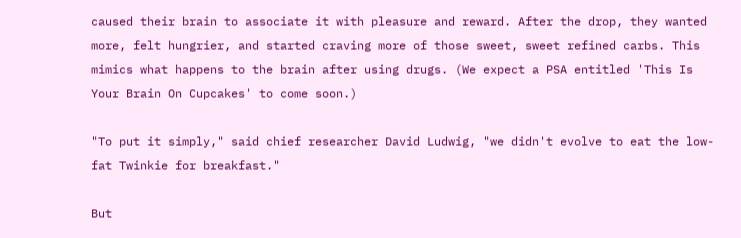caused their brain to associate it with pleasure and reward. After the drop, they wanted more, felt hungrier, and started craving more of those sweet, sweet refined carbs. This mimics what happens to the brain after using drugs. (We expect a PSA entitled 'This Is Your Brain On Cupcakes' to come soon.)

"To put it simply," said chief researcher David Ludwig, "we didn't evolve to eat the low-fat Twinkie for breakfast."

But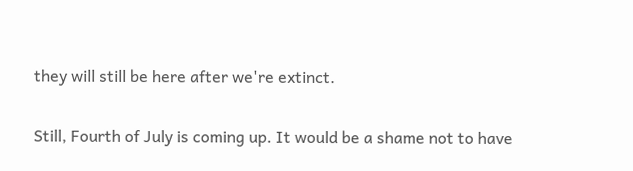they will still be here after we're extinct.

Still, Fourth of July is coming up. It would be a shame not to have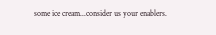some ice cream...consider us your enablers.